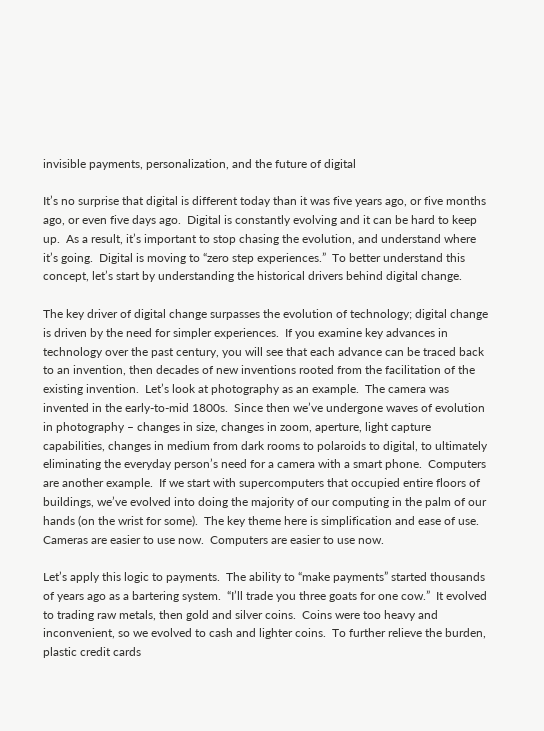invisible payments, personalization, and the future of digital

It’s no surprise that digital is different today than it was five years ago, or five months ago, or even five days ago.  Digital is constantly evolving and it can be hard to keep up.  As a result, it’s important to stop chasing the evolution, and understand where it’s going.  Digital is moving to “zero step experiences.”  To better understand this concept, let’s start by understanding the historical drivers behind digital change.

The key driver of digital change surpasses the evolution of technology; digital change is driven by the need for simpler experiences.  If you examine key advances in technology over the past century, you will see that each advance can be traced back to an invention, then decades of new inventions rooted from the facilitation of the existing invention.  Let’s look at photography as an example.  The camera was invented in the early-to-mid 1800s.  Since then we’ve undergone waves of evolution in photography – changes in size, changes in zoom, aperture, light capture capabilities, changes in medium from dark rooms to polaroids to digital, to ultimately eliminating the everyday person’s need for a camera with a smart phone.  Computers are another example.  If we start with supercomputers that occupied entire floors of buildings, we’ve evolved into doing the majority of our computing in the palm of our hands (on the wrist for some).  The key theme here is simplification and ease of use.  Cameras are easier to use now.  Computers are easier to use now.

Let’s apply this logic to payments.  The ability to “make payments” started thousands of years ago as a bartering system.  “I’ll trade you three goats for one cow.”  It evolved to trading raw metals, then gold and silver coins.  Coins were too heavy and inconvenient, so we evolved to cash and lighter coins.  To further relieve the burden, plastic credit cards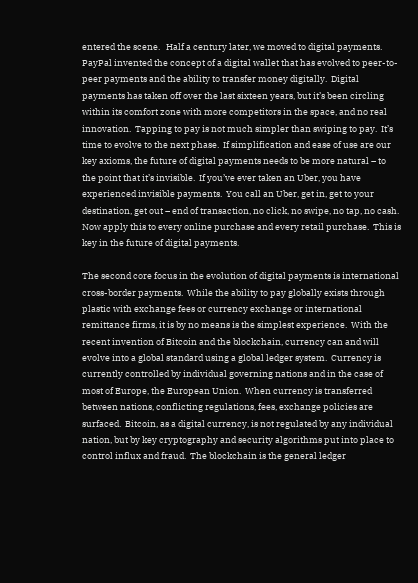entered the scene.   Half a century later, we moved to digital payments.  PayPal invented the concept of a digital wallet that has evolved to peer-to-peer payments and the ability to transfer money digitally.  Digital payments has taken off over the last sixteen years, but it’s been circling within its comfort zone with more competitors in the space, and no real innovation.  Tapping to pay is not much simpler than swiping to pay.  It’s time to evolve to the next phase.  If simplification and ease of use are our key axioms, the future of digital payments needs to be more natural – to the point that it’s invisible.  If you’ve ever taken an Uber, you have experienced invisible payments.  You call an Uber, get in, get to your destination, get out – end of transaction, no click, no swipe, no tap, no cash.  Now apply this to every online purchase and every retail purchase.  This is key in the future of digital payments.

The second core focus in the evolution of digital payments is international cross-border payments.  While the ability to pay globally exists through plastic with exchange fees or currency exchange or international remittance firms, it is by no means is the simplest experience.  With the recent invention of Bitcoin and the blockchain, currency can and will evolve into a global standard using a global ledger system.  Currency is currently controlled by individual governing nations and in the case of most of Europe, the European Union.  When currency is transferred between nations, conflicting regulations, fees, exchange policies are surfaced.  Bitcoin, as a digital currency, is not regulated by any individual nation, but by key cryptography and security algorithms put into place to control influx and fraud.  The blockchain is the general ledger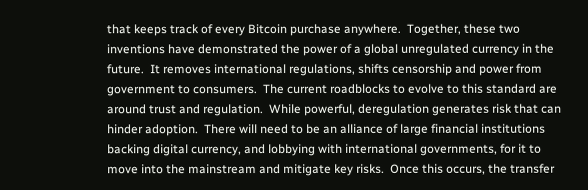that keeps track of every Bitcoin purchase anywhere.  Together, these two inventions have demonstrated the power of a global unregulated currency in the future.  It removes international regulations, shifts censorship and power from government to consumers.  The current roadblocks to evolve to this standard are around trust and regulation.  While powerful, deregulation generates risk that can hinder adoption.  There will need to be an alliance of large financial institutions backing digital currency, and lobbying with international governments, for it to move into the mainstream and mitigate key risks.  Once this occurs, the transfer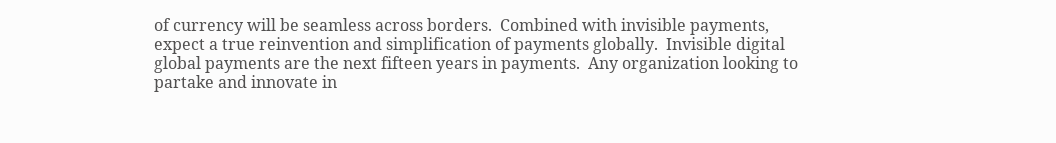of currency will be seamless across borders.  Combined with invisible payments, expect a true reinvention and simplification of payments globally.  Invisible digital global payments are the next fifteen years in payments.  Any organization looking to partake and innovate in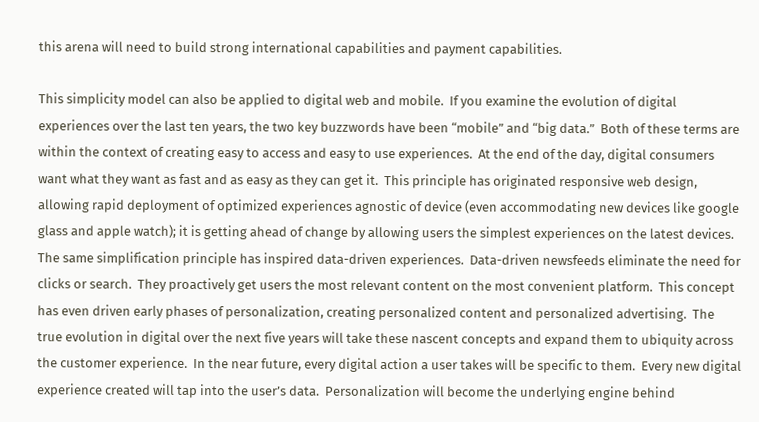this arena will need to build strong international capabilities and payment capabilities.

This simplicity model can also be applied to digital web and mobile.  If you examine the evolution of digital experiences over the last ten years, the two key buzzwords have been “mobile” and “big data.”  Both of these terms are within the context of creating easy to access and easy to use experiences.  At the end of the day, digital consumers want what they want as fast and as easy as they can get it.  This principle has originated responsive web design, allowing rapid deployment of optimized experiences agnostic of device (even accommodating new devices like google glass and apple watch); it is getting ahead of change by allowing users the simplest experiences on the latest devices.  The same simplification principle has inspired data-driven experiences.  Data-driven newsfeeds eliminate the need for clicks or search.  They proactively get users the most relevant content on the most convenient platform.  This concept has even driven early phases of personalization, creating personalized content and personalized advertising.  The true evolution in digital over the next five years will take these nascent concepts and expand them to ubiquity across the customer experience.  In the near future, every digital action a user takes will be specific to them.  Every new digital experience created will tap into the user’s data.  Personalization will become the underlying engine behind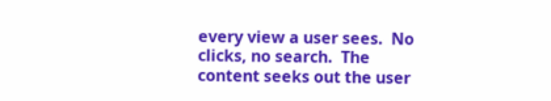every view a user sees.  No clicks, no search.  The content seeks out the user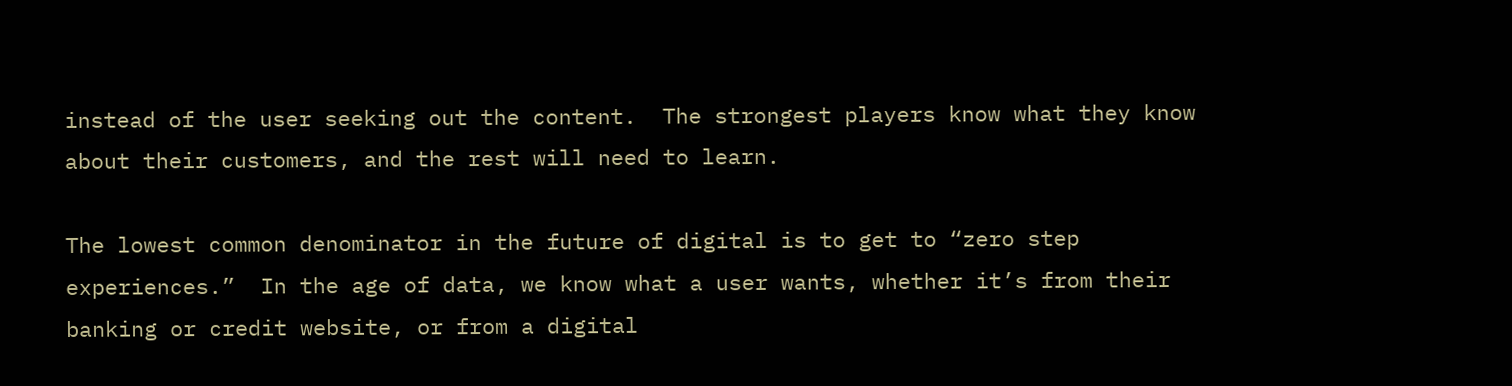instead of the user seeking out the content.  The strongest players know what they know about their customers, and the rest will need to learn.

The lowest common denominator in the future of digital is to get to “zero step experiences.”  In the age of data, we know what a user wants, whether it’s from their banking or credit website, or from a digital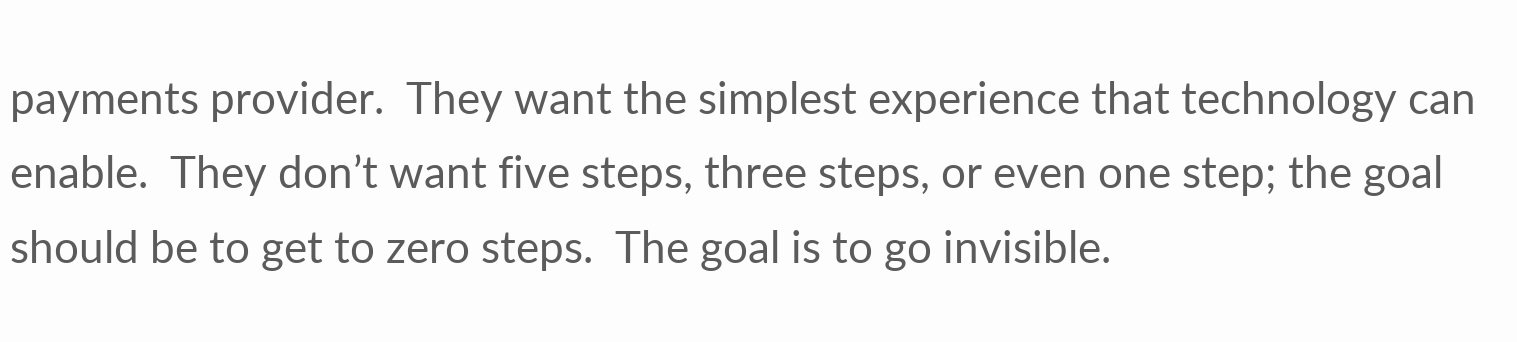payments provider.  They want the simplest experience that technology can enable.  They don’t want five steps, three steps, or even one step; the goal should be to get to zero steps.  The goal is to go invisible.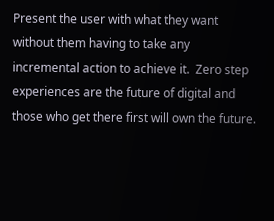Present the user with what they want without them having to take any incremental action to achieve it.  Zero step experiences are the future of digital and those who get there first will own the future.